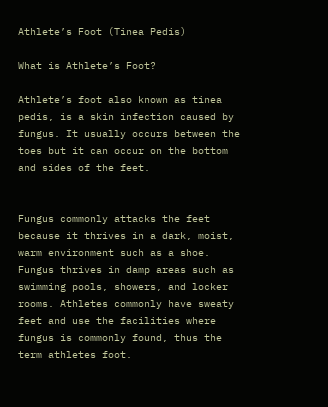Athlete’s Foot (Tinea Pedis)

What is Athlete’s Foot?

Athlete’s foot also known as tinea pedis, is a skin infection caused by fungus. It usually occurs between the toes but it can occur on the bottom and sides of the feet.


Fungus commonly attacks the feet because it thrives in a dark, moist, warm environment such as a shoe. Fungus thrives in damp areas such as swimming pools, showers, and locker rooms. Athletes commonly have sweaty feet and use the facilities where fungus is commonly found, thus the term athletes foot.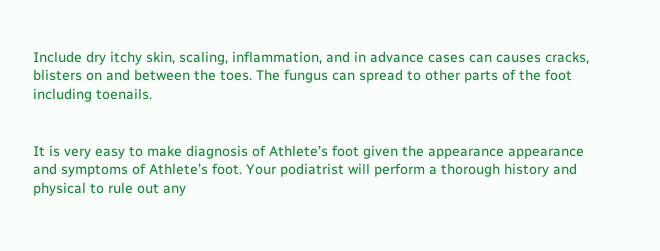Include dry itchy skin, scaling, inflammation, and in advance cases can causes cracks, blisters on and between the toes. The fungus can spread to other parts of the foot including toenails.


It is very easy to make diagnosis of Athlete’s foot given the appearance appearance and symptoms of Athlete’s foot. Your podiatrist will perform a thorough history and physical to rule out any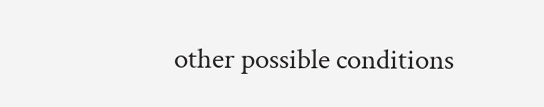other possible conditions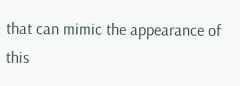that can mimic the appearance of this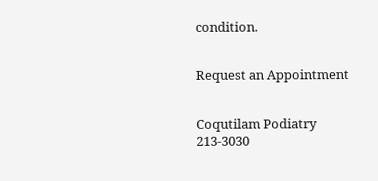condition.


Request an Appointment


Coqutilam Podiatry
213-3030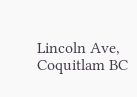Lincoln Ave,
Coquitlam BC